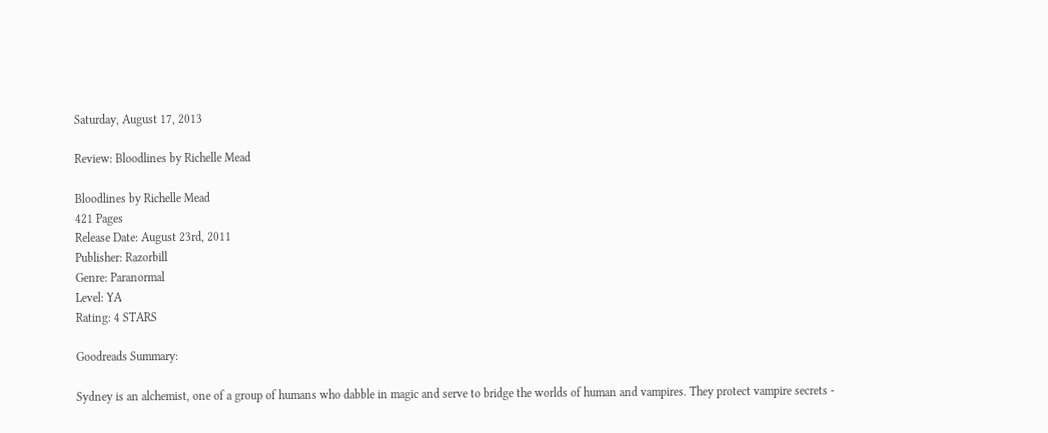Saturday, August 17, 2013

Review: Bloodlines by Richelle Mead

Bloodlines by Richelle Mead
421 Pages
Release Date: August 23rd, 2011
Publisher: Razorbill
Genre: Paranormal
Level: YA
Rating: 4 STARS

Goodreads Summary:

Sydney is an alchemist, one of a group of humans who dabble in magic and serve to bridge the worlds of human and vampires. They protect vampire secrets -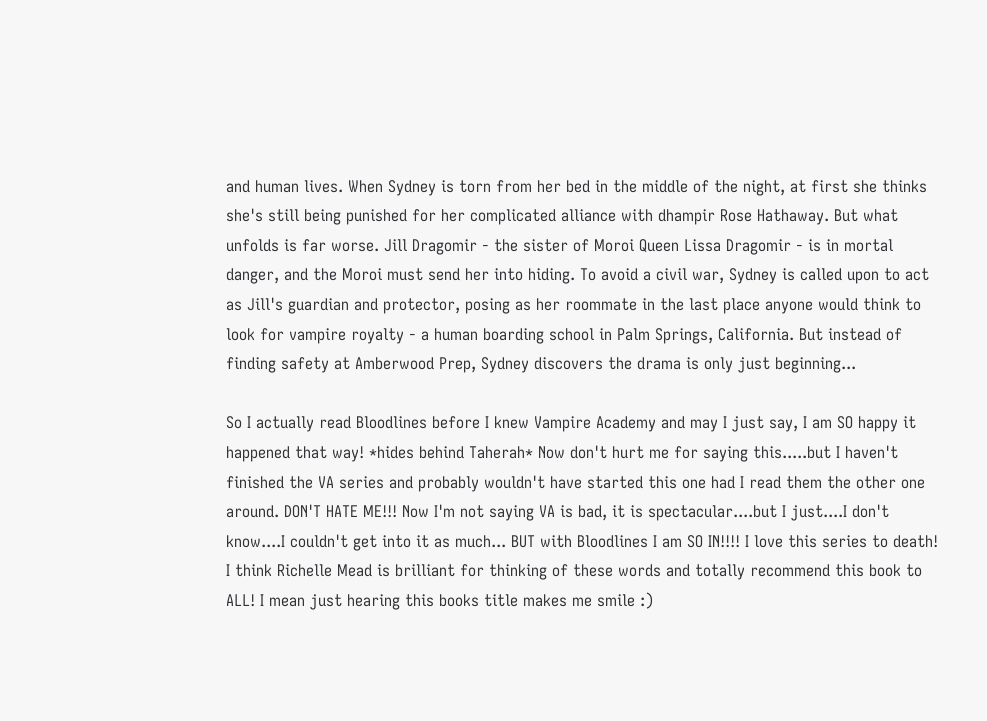and human lives. When Sydney is torn from her bed in the middle of the night, at first she thinks she's still being punished for her complicated alliance with dhampir Rose Hathaway. But what unfolds is far worse. Jill Dragomir - the sister of Moroi Queen Lissa Dragomir - is in mortal danger, and the Moroi must send her into hiding. To avoid a civil war, Sydney is called upon to act as Jill's guardian and protector, posing as her roommate in the last place anyone would think to look for vampire royalty - a human boarding school in Palm Springs, California. But instead of finding safety at Amberwood Prep, Sydney discovers the drama is only just beginning...

So I actually read Bloodlines before I knew Vampire Academy and may I just say, I am SO happy it happened that way! *hides behind Taherah* Now don't hurt me for saying this.....but I haven't finished the VA series and probably wouldn't have started this one had I read them the other one around. DON'T HATE ME!!! Now I'm not saying VA is bad, it is spectacular....but I just....I don't know....I couldn't get into it as much... BUT with Bloodlines I am SO IN!!!! I love this series to death! I think Richelle Mead is brilliant for thinking of these words and totally recommend this book to ALL! I mean just hearing this books title makes me smile :)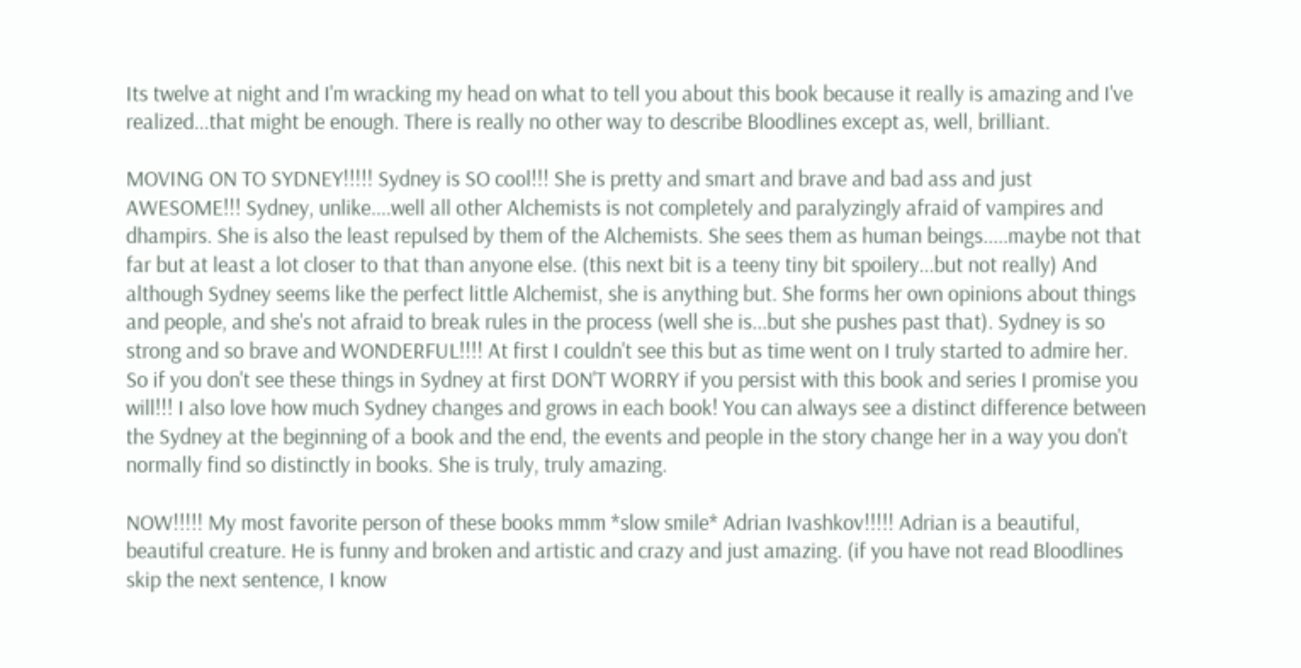Its twelve at night and I'm wracking my head on what to tell you about this book because it really is amazing and I've realized...that might be enough. There is really no other way to describe Bloodlines except as, well, brilliant.

MOVING ON TO SYDNEY!!!!! Sydney is SO cool!!! She is pretty and smart and brave and bad ass and just AWESOME!!! Sydney, unlike....well all other Alchemists is not completely and paralyzingly afraid of vampires and dhampirs. She is also the least repulsed by them of the Alchemists. She sees them as human beings.....maybe not that far but at least a lot closer to that than anyone else. (this next bit is a teeny tiny bit spoilery...but not really) And although Sydney seems like the perfect little Alchemist, she is anything but. She forms her own opinions about things and people, and she's not afraid to break rules in the process (well she is...but she pushes past that). Sydney is so strong and so brave and WONDERFUL!!!! At first I couldn't see this but as time went on I truly started to admire her. So if you don't see these things in Sydney at first DON'T WORRY if you persist with this book and series I promise you will!!! I also love how much Sydney changes and grows in each book! You can always see a distinct difference between the Sydney at the beginning of a book and the end, the events and people in the story change her in a way you don't normally find so distinctly in books. She is truly, truly amazing.

NOW!!!!! My most favorite person of these books mmm *slow smile* Adrian Ivashkov!!!!! Adrian is a beautiful, beautiful creature. He is funny and broken and artistic and crazy and just amazing. (if you have not read Bloodlines skip the next sentence, I know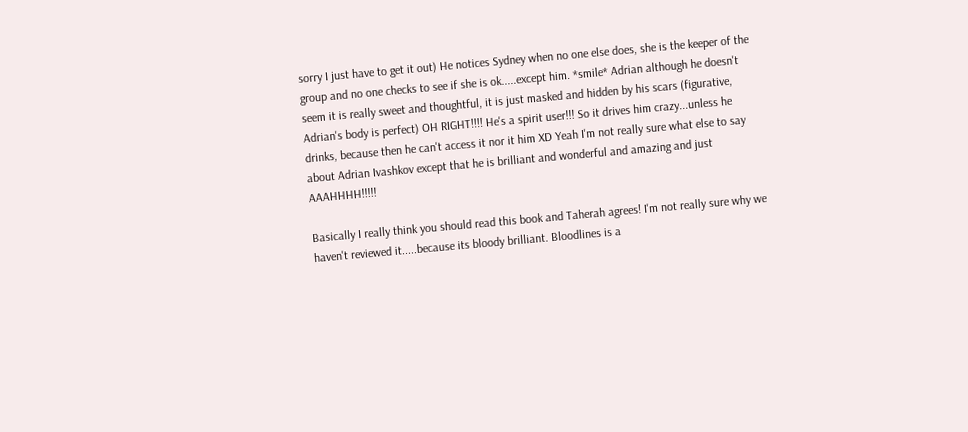sorry I just have to get it out) He notices Sydney when no one else does, she is the keeper of the group and no one checks to see if she is ok.....except him. *smile* Adrian although he doesn't seem it is really sweet and thoughtful, it is just masked and hidden by his scars (figurative, Adrian's body is perfect) OH RIGHT!!!! He's a spirit user!!! So it drives him crazy...unless he drinks, because then he can't access it nor it him XD Yeah I'm not really sure what else to say about Adrian Ivashkov except that he is brilliant and wonderful and amazing and just AAAHHHH!!!!!

Basically I really think you should read this book and Taherah agrees! I'm not really sure why we haven't reviewed it.....because its bloody brilliant. Bloodlines is a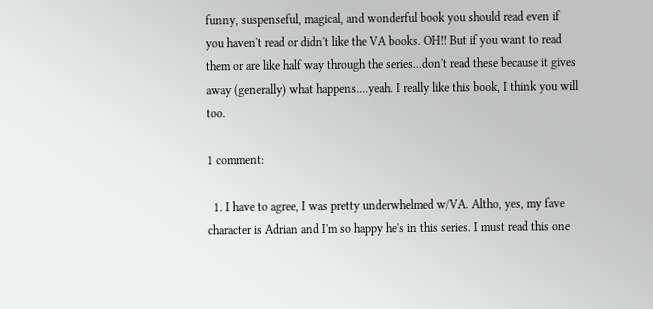funny, suspenseful, magical, and wonderful book you should read even if you haven't read or didn't like the VA books. OH!! But if you want to read them or are like half way through the series...don't read these because it gives away (generally) what happens....yeah. I really like this book, I think you will too.

1 comment:

  1. I have to agree, I was pretty underwhelmed w/VA. Altho, yes, my fave character is Adrian and I'm so happy he's in this series. I must read this one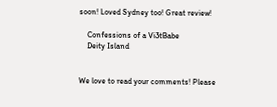soon! Loved Sydney too! Great review!

    Confessions of a Vi3tBabe
    Deity Island


We love to read your comments! Please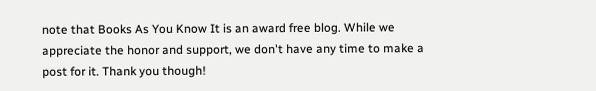note that Books As You Know It is an award free blog. While we appreciate the honor and support, we don't have any time to make a post for it. Thank you though!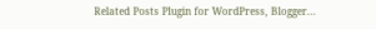Related Posts Plugin for WordPress, Blogger...